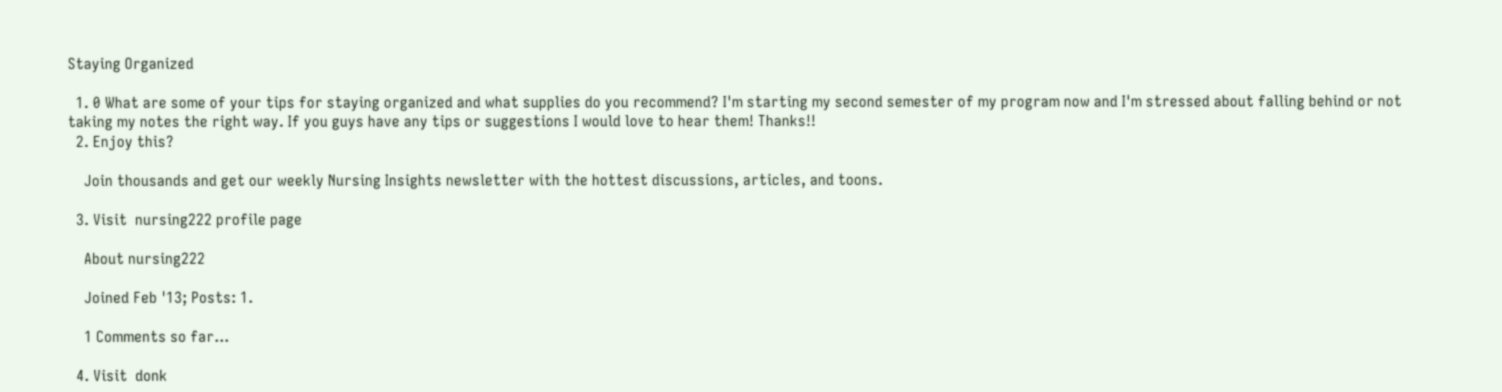Staying Organized

  1. 0 What are some of your tips for staying organized and what supplies do you recommend? I'm starting my second semester of my program now and I'm stressed about falling behind or not taking my notes the right way. If you guys have any tips or suggestions I would love to hear them! Thanks!!
  2. Enjoy this?

    Join thousands and get our weekly Nursing Insights newsletter with the hottest discussions, articles, and toons.

  3. Visit  nursing222 profile page

    About nursing222

    Joined Feb '13; Posts: 1.

    1 Comments so far...

  4. Visit  donk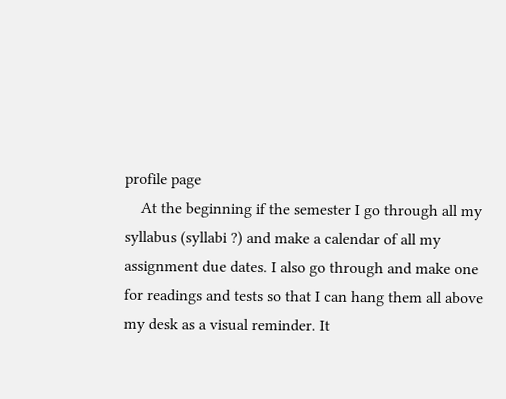profile page
    At the beginning if the semester I go through all my syllabus (syllabi ?) and make a calendar of all my assignment due dates. I also go through and make one for readings and tests so that I can hang them all above my desk as a visual reminder. It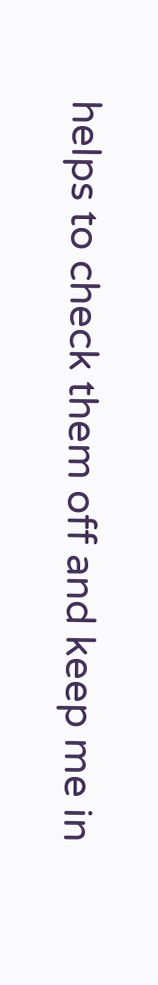helps to check them off and keep me in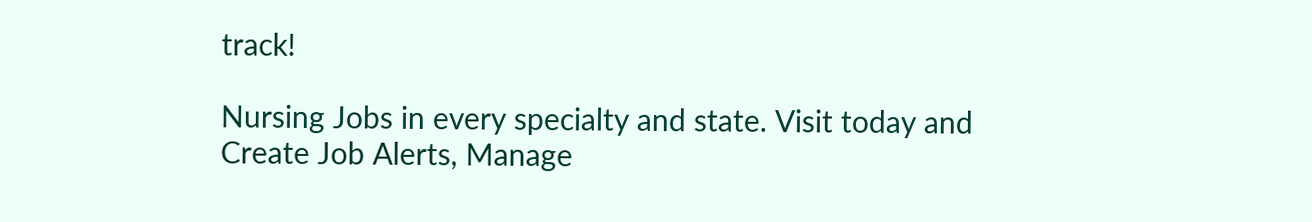track!

Nursing Jobs in every specialty and state. Visit today and Create Job Alerts, Manage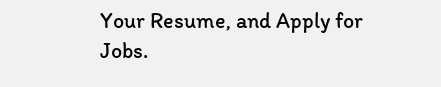Your Resume, and Apply for Jobs.